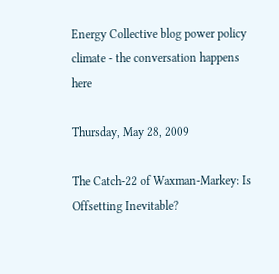Energy Collective blog power policy climate - the conversation happens here

Thursday, May 28, 2009

The Catch-22 of Waxman-Markey: Is Offsetting Inevitable?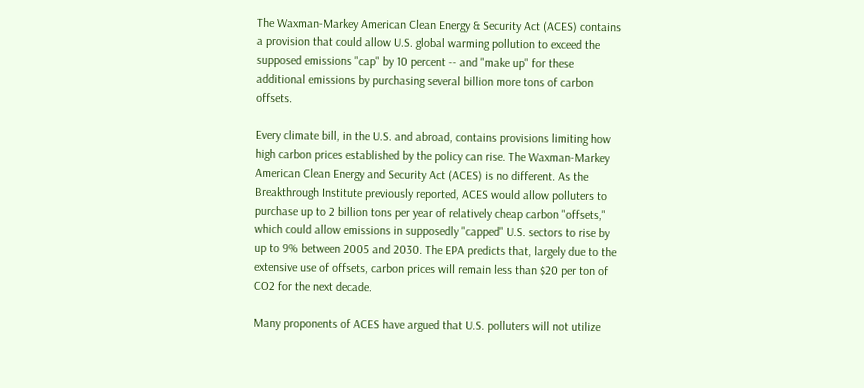The Waxman-Markey American Clean Energy & Security Act (ACES) contains a provision that could allow U.S. global warming pollution to exceed the supposed emissions "cap" by 10 percent -- and "make up" for these additional emissions by purchasing several billion more tons of carbon offsets.

Every climate bill, in the U.S. and abroad, contains provisions limiting how high carbon prices established by the policy can rise. The Waxman-Markey American Clean Energy and Security Act (ACES) is no different. As the Breakthrough Institute previously reported, ACES would allow polluters to purchase up to 2 billion tons per year of relatively cheap carbon "offsets," which could allow emissions in supposedly "capped" U.S. sectors to rise by up to 9% between 2005 and 2030. The EPA predicts that, largely due to the extensive use of offsets, carbon prices will remain less than $20 per ton of CO2 for the next decade.

Many proponents of ACES have argued that U.S. polluters will not utilize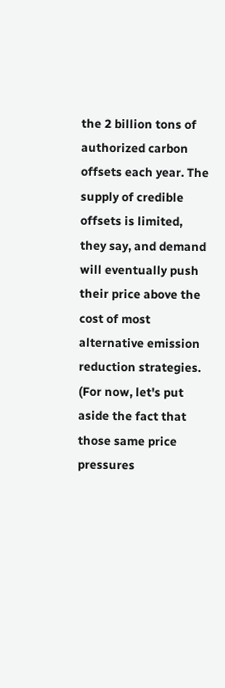the 2 billion tons of authorized carbon offsets each year. The supply of credible offsets is limited, they say, and demand will eventually push their price above the cost of most alternative emission reduction strategies. (For now, let's put aside the fact that those same price pressures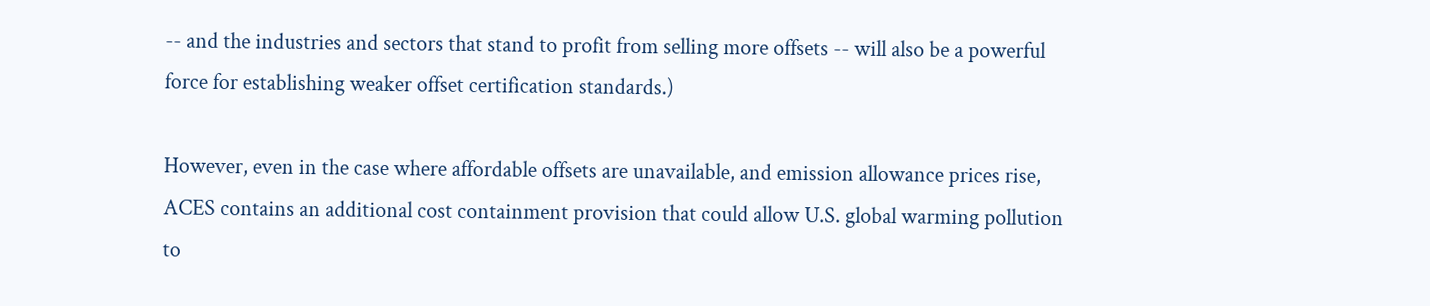-- and the industries and sectors that stand to profit from selling more offsets -- will also be a powerful force for establishing weaker offset certification standards.)

However, even in the case where affordable offsets are unavailable, and emission allowance prices rise, ACES contains an additional cost containment provision that could allow U.S. global warming pollution to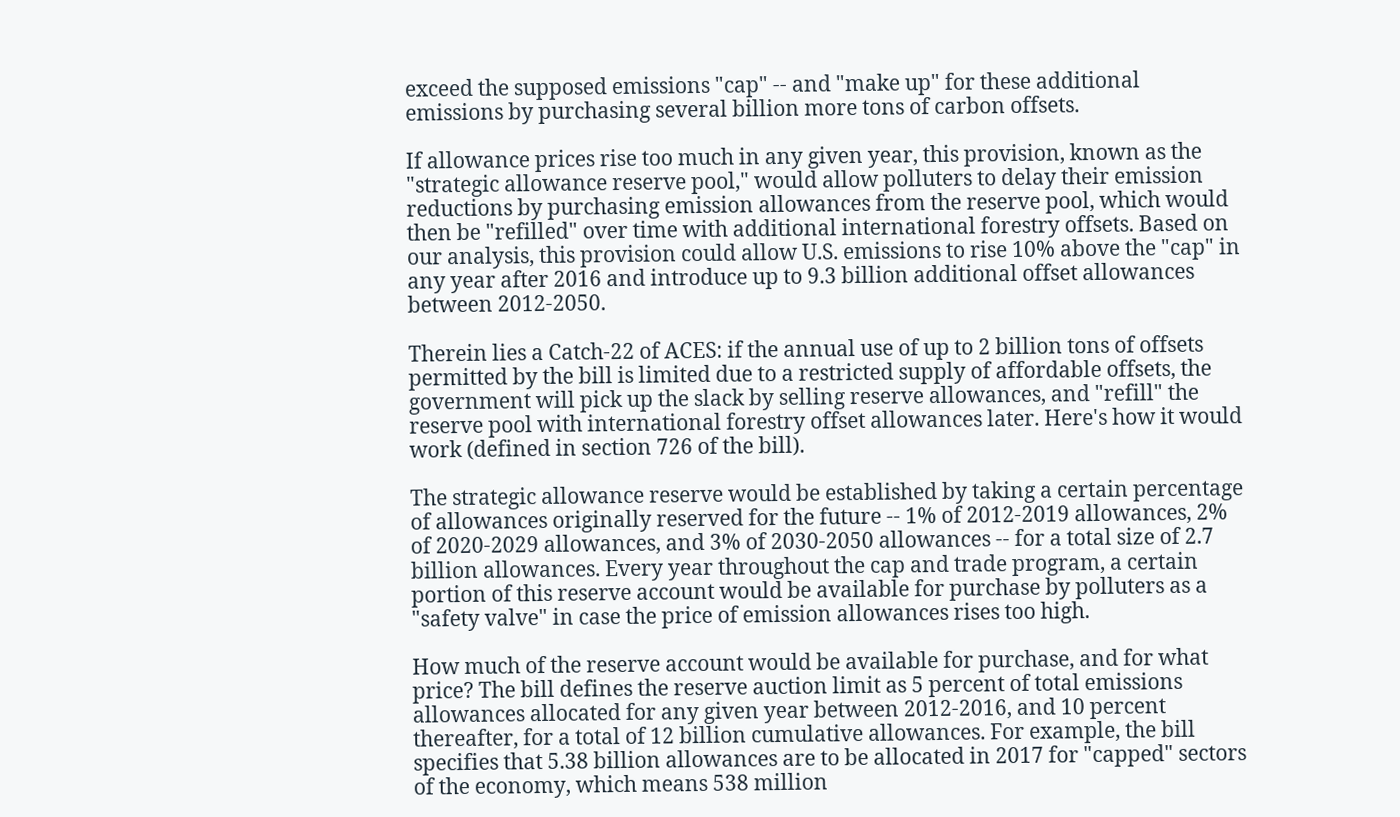exceed the supposed emissions "cap" -- and "make up" for these additional emissions by purchasing several billion more tons of carbon offsets.

If allowance prices rise too much in any given year, this provision, known as the "strategic allowance reserve pool," would allow polluters to delay their emission reductions by purchasing emission allowances from the reserve pool, which would then be "refilled" over time with additional international forestry offsets. Based on our analysis, this provision could allow U.S. emissions to rise 10% above the "cap" in any year after 2016 and introduce up to 9.3 billion additional offset allowances between 2012-2050.

Therein lies a Catch-22 of ACES: if the annual use of up to 2 billion tons of offsets permitted by the bill is limited due to a restricted supply of affordable offsets, the government will pick up the slack by selling reserve allowances, and "refill" the reserve pool with international forestry offset allowances later. Here's how it would work (defined in section 726 of the bill).

The strategic allowance reserve would be established by taking a certain percentage of allowances originally reserved for the future -- 1% of 2012-2019 allowances, 2% of 2020-2029 allowances, and 3% of 2030-2050 allowances -- for a total size of 2.7 billion allowances. Every year throughout the cap and trade program, a certain portion of this reserve account would be available for purchase by polluters as a "safety valve" in case the price of emission allowances rises too high.

How much of the reserve account would be available for purchase, and for what price? The bill defines the reserve auction limit as 5 percent of total emissions allowances allocated for any given year between 2012-2016, and 10 percent thereafter, for a total of 12 billion cumulative allowances. For example, the bill specifies that 5.38 billion allowances are to be allocated in 2017 for "capped" sectors of the economy, which means 538 million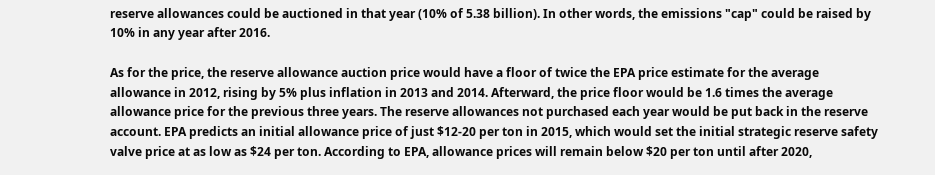reserve allowances could be auctioned in that year (10% of 5.38 billion). In other words, the emissions "cap" could be raised by 10% in any year after 2016.

As for the price, the reserve allowance auction price would have a floor of twice the EPA price estimate for the average allowance in 2012, rising by 5% plus inflation in 2013 and 2014. Afterward, the price floor would be 1.6 times the average allowance price for the previous three years. The reserve allowances not purchased each year would be put back in the reserve account. EPA predicts an initial allowance price of just $12-20 per ton in 2015, which would set the initial strategic reserve safety valve price at as low as $24 per ton. According to EPA, allowance prices will remain below $20 per ton until after 2020,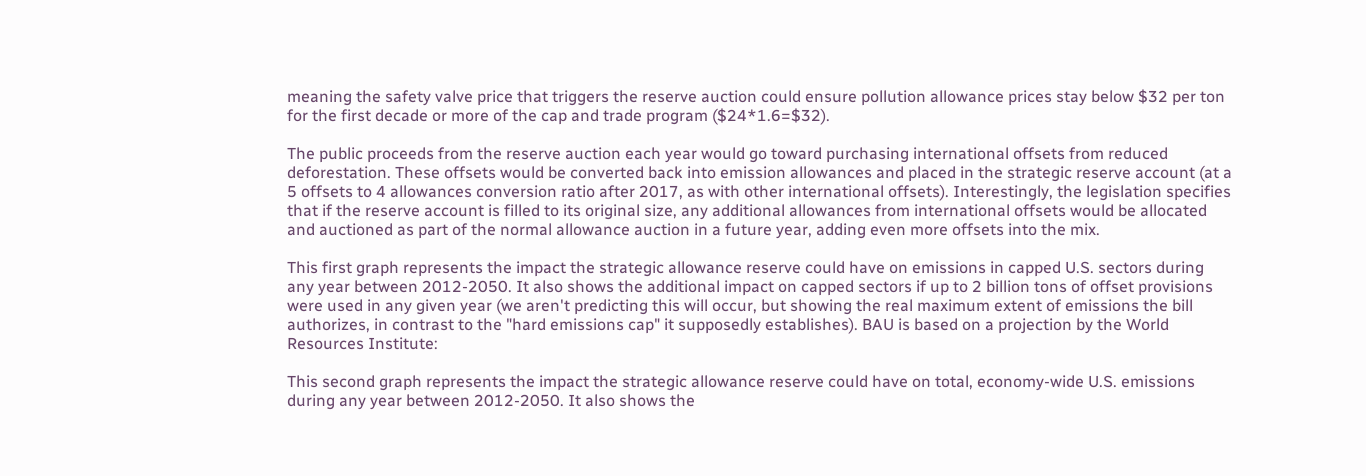meaning the safety valve price that triggers the reserve auction could ensure pollution allowance prices stay below $32 per ton for the first decade or more of the cap and trade program ($24*1.6=$32).

The public proceeds from the reserve auction each year would go toward purchasing international offsets from reduced deforestation. These offsets would be converted back into emission allowances and placed in the strategic reserve account (at a 5 offsets to 4 allowances conversion ratio after 2017, as with other international offsets). Interestingly, the legislation specifies that if the reserve account is filled to its original size, any additional allowances from international offsets would be allocated and auctioned as part of the normal allowance auction in a future year, adding even more offsets into the mix.

This first graph represents the impact the strategic allowance reserve could have on emissions in capped U.S. sectors during any year between 2012-2050. It also shows the additional impact on capped sectors if up to 2 billion tons of offset provisions were used in any given year (we aren't predicting this will occur, but showing the real maximum extent of emissions the bill authorizes, in contrast to the "hard emissions cap" it supposedly establishes). BAU is based on a projection by the World Resources Institute:

This second graph represents the impact the strategic allowance reserve could have on total, economy-wide U.S. emissions during any year between 2012-2050. It also shows the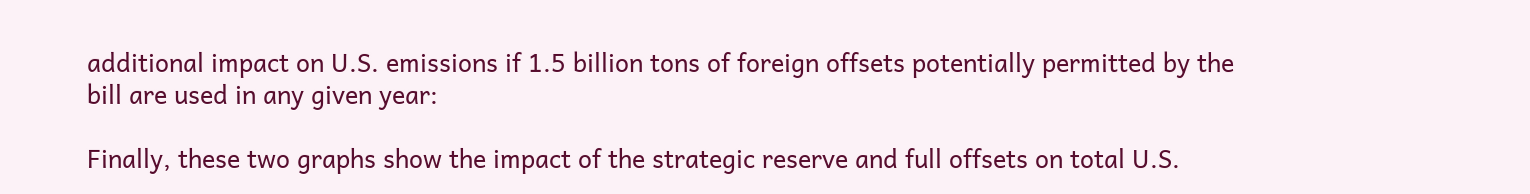additional impact on U.S. emissions if 1.5 billion tons of foreign offsets potentially permitted by the bill are used in any given year:

Finally, these two graphs show the impact of the strategic reserve and full offsets on total U.S.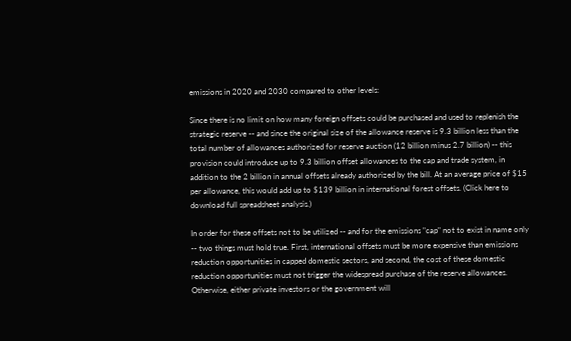emissions in 2020 and 2030 compared to other levels:

Since there is no limit on how many foreign offsets could be purchased and used to replenish the strategic reserve -- and since the original size of the allowance reserve is 9.3 billion less than the total number of allowances authorized for reserve auction (12 billion minus 2.7 billion) -- this provision could introduce up to 9.3 billion offset allowances to the cap and trade system, in addition to the 2 billion in annual offsets already authorized by the bill. At an average price of $15 per allowance, this would add up to $139 billion in international forest offsets. (Click here to download full spreadsheet analysis.)

In order for these offsets not to be utilized -- and for the emissions "cap" not to exist in name only -- two things must hold true. First, international offsets must be more expensive than emissions reduction opportunities in capped domestic sectors, and second, the cost of these domestic reduction opportunities must not trigger the widespread purchase of the reserve allowances. Otherwise, either private investors or the government will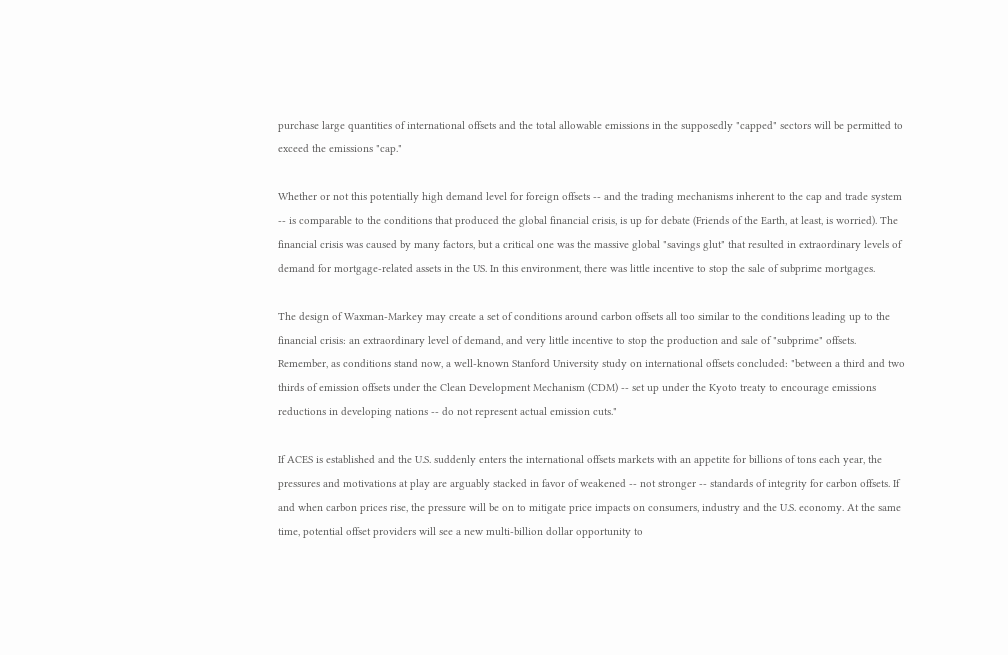purchase large quantities of international offsets and the total allowable emissions in the supposedly "capped" sectors will be permitted to exceed the emissions "cap."

Whether or not this potentially high demand level for foreign offsets -- and the trading mechanisms inherent to the cap and trade system -- is comparable to the conditions that produced the global financial crisis, is up for debate (Friends of the Earth, at least, is worried). The financial crisis was caused by many factors, but a critical one was the massive global "savings glut" that resulted in extraordinary levels of demand for mortgage-related assets in the US. In this environment, there was little incentive to stop the sale of subprime mortgages.

The design of Waxman-Markey may create a set of conditions around carbon offsets all too similar to the conditions leading up to the financial crisis: an extraordinary level of demand, and very little incentive to stop the production and sale of "subprime" offsets. Remember, as conditions stand now, a well-known Stanford University study on international offsets concluded: "between a third and two thirds of emission offsets under the Clean Development Mechanism (CDM) -- set up under the Kyoto treaty to encourage emissions reductions in developing nations -- do not represent actual emission cuts."

If ACES is established and the U.S. suddenly enters the international offsets markets with an appetite for billions of tons each year, the pressures and motivations at play are arguably stacked in favor of weakened -- not stronger -- standards of integrity for carbon offsets. If and when carbon prices rise, the pressure will be on to mitigate price impacts on consumers, industry and the U.S. economy. At the same time, potential offset providers will see a new multi-billion dollar opportunity to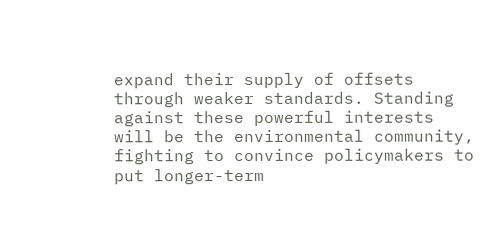expand their supply of offsets through weaker standards. Standing against these powerful interests will be the environmental community, fighting to convince policymakers to put longer-term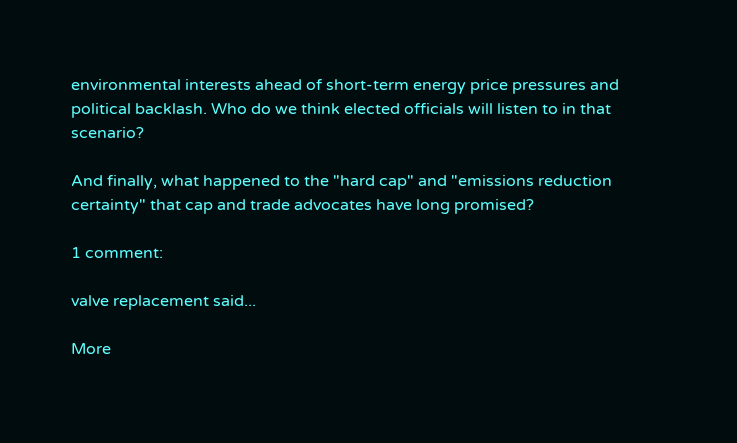environmental interests ahead of short-term energy price pressures and political backlash. Who do we think elected officials will listen to in that scenario?

And finally, what happened to the "hard cap" and "emissions reduction certainty" that cap and trade advocates have long promised?

1 comment:

valve replacement said...

More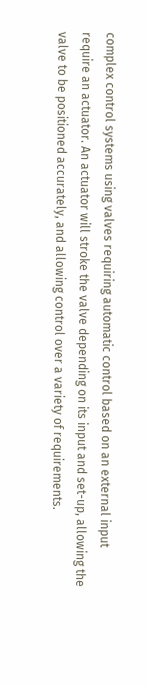complex control systems using valves requiring automatic control based on an external input require an actuator. An actuator will stroke the valve depending on its input and set-up, allowing the valve to be positioned accurately, and allowing control over a variety of requirements.